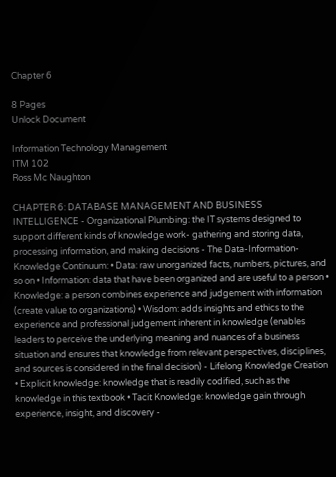Chapter 6

8 Pages
Unlock Document

Information Technology Management
ITM 102
Ross Mc Naughton

CHAPTER 6: DATABASE MANAGEMENT AND BUSINESS INTELLIGENCE - Organizational Plumbing: the IT systems designed to support different kinds of knowledge work- gathering and storing data, processing information, and making decisions - The Data-Information-Knowledge Continuum: • Data: raw unorganized facts, numbers, pictures, and so on • Information: data that have been organized and are useful to a person • Knowledge: a person combines experience and judgement with information (create value to organizations) • Wisdom: adds insights and ethics to the experience and professional judgement inherent in knowledge (enables leaders to perceive the underlying meaning and nuances of a business situation and ensures that knowledge from relevant perspectives, disciplines, and sources is considered in the final decision) - Lifelong Knowledge Creation • Explicit knowledge: knowledge that is readily codified, such as the knowledge in this textbook • Tacit Knowledge: knowledge gain through experience, insight, and discovery -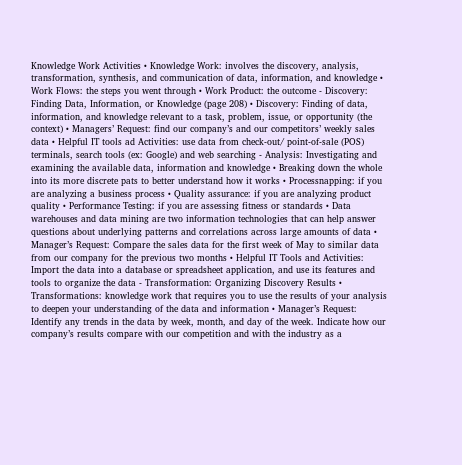Knowledge Work Activities • Knowledge Work: involves the discovery, analysis, transformation, synthesis, and communication of data, information, and knowledge • Work Flows: the steps you went through • Work Product: the outcome - Discovery: Finding Data, Information, or Knowledge (page 208) • Discovery: Finding of data, information, and knowledge relevant to a task, problem, issue, or opportunity (the context) • Managers’ Request: find our company’s and our competitors’ weekly sales data • Helpful IT tools ad Activities: use data from check-out/ point-of-sale (POS) terminals, search tools (ex: Google) and web searching - Analysis: Investigating and examining the available data, information and knowledge • Breaking down the whole into its more discrete pats to better understand how it works • Processnapping: if you are analyzing a business process • Quality assurance: if you are analyzing product quality • Performance Testing: if you are assessing fitness or standards • Data warehouses and data mining are two information technologies that can help answer questions about underlying patterns and correlations across large amounts of data • Manager’s Request: Compare the sales data for the first week of May to similar data from our company for the previous two months • Helpful IT Tools and Activities: Import the data into a database or spreadsheet application, and use its features and tools to organize the data - Transformation: Organizing Discovery Results • Transformations: knowledge work that requires you to use the results of your analysis to deepen your understanding of the data and information • Manager’s Request: Identify any trends in the data by week, month, and day of the week. Indicate how our company’s results compare with our competition and with the industry as a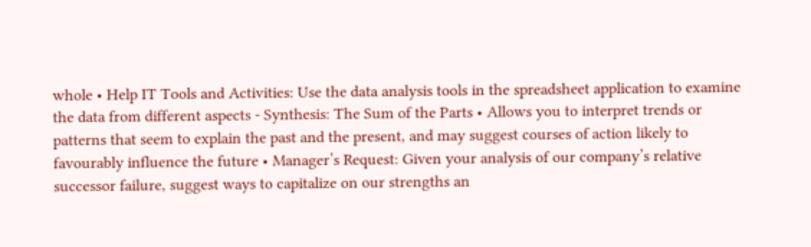whole • Help IT Tools and Activities: Use the data analysis tools in the spreadsheet application to examine the data from different aspects - Synthesis: The Sum of the Parts • Allows you to interpret trends or patterns that seem to explain the past and the present, and may suggest courses of action likely to favourably influence the future • Manager’s Request: Given your analysis of our company’s relative successor failure, suggest ways to capitalize on our strengths an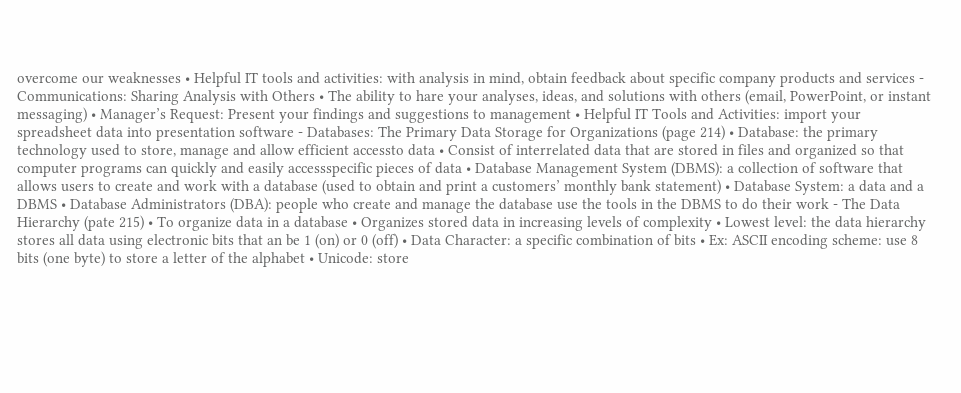overcome our weaknesses • Helpful IT tools and activities: with analysis in mind, obtain feedback about specific company products and services - Communications: Sharing Analysis with Others • The ability to hare your analyses, ideas, and solutions with others (email, PowerPoint, or instant messaging) • Manager’s Request: Present your findings and suggestions to management • Helpful IT Tools and Activities: import your spreadsheet data into presentation software - Databases: The Primary Data Storage for Organizations (page 214) • Database: the primary technology used to store, manage and allow efficient accessto data • Consist of interrelated data that are stored in files and organized so that computer programs can quickly and easily accessspecific pieces of data • Database Management System (DBMS): a collection of software that allows users to create and work with a database (used to obtain and print a customers’ monthly bank statement) • Database System: a data and a DBMS • Database Administrators (DBA): people who create and manage the database use the tools in the DBMS to do their work - The Data Hierarchy (pate 215) • To organize data in a database • Organizes stored data in increasing levels of complexity • Lowest level: the data hierarchy stores all data using electronic bits that an be 1 (on) or 0 (off) • Data Character: a specific combination of bits • Ex: ASCII encoding scheme: use 8 bits (one byte) to store a letter of the alphabet • Unicode: store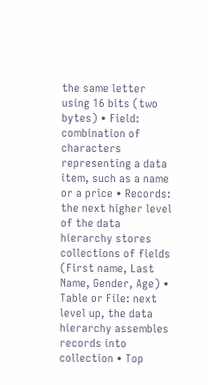the same letter using 16 bits (two bytes) • Field: combination of characters representing a data item, such as a name or a price • Records: the next higher level of the data hierarchy stores collections of fields (First name, Last Name, Gender, Age) • Table or File: next level up, the data hierarchy assembles records into collection • Top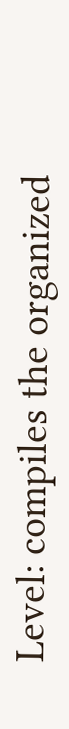Level: compiles the organized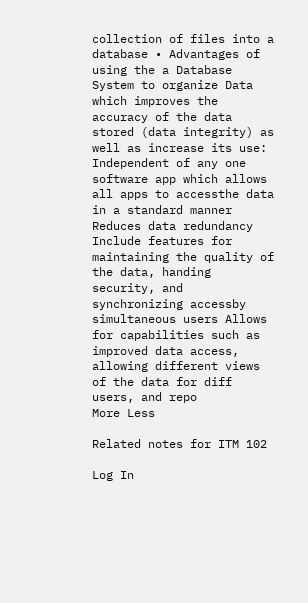collection of files into a database • Advantages of using the a Database System to organize Data which improves the accuracy of the data stored (data integrity) as well as increase its use: Independent of any one software app which allows all apps to accessthe data in a standard manner Reduces data redundancy Include features for maintaining the quality of the data, handing security, and synchronizing accessby simultaneous users Allows for capabilities such as improved data access, allowing different views of the data for diff users, and repo
More Less

Related notes for ITM 102

Log In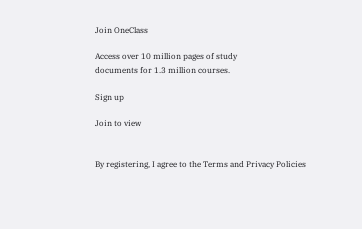Join OneClass

Access over 10 million pages of study
documents for 1.3 million courses.

Sign up

Join to view


By registering, I agree to the Terms and Privacy Policies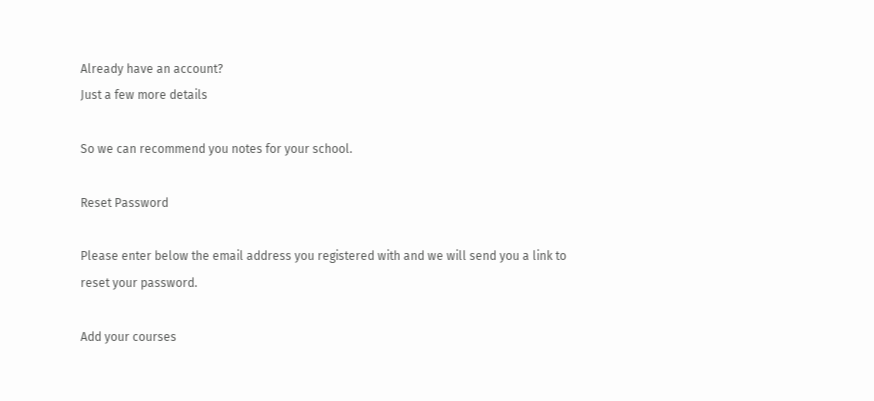Already have an account?
Just a few more details

So we can recommend you notes for your school.

Reset Password

Please enter below the email address you registered with and we will send you a link to reset your password.

Add your courses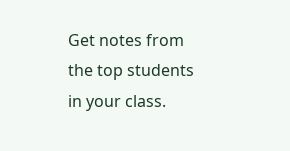Get notes from the top students in your class.